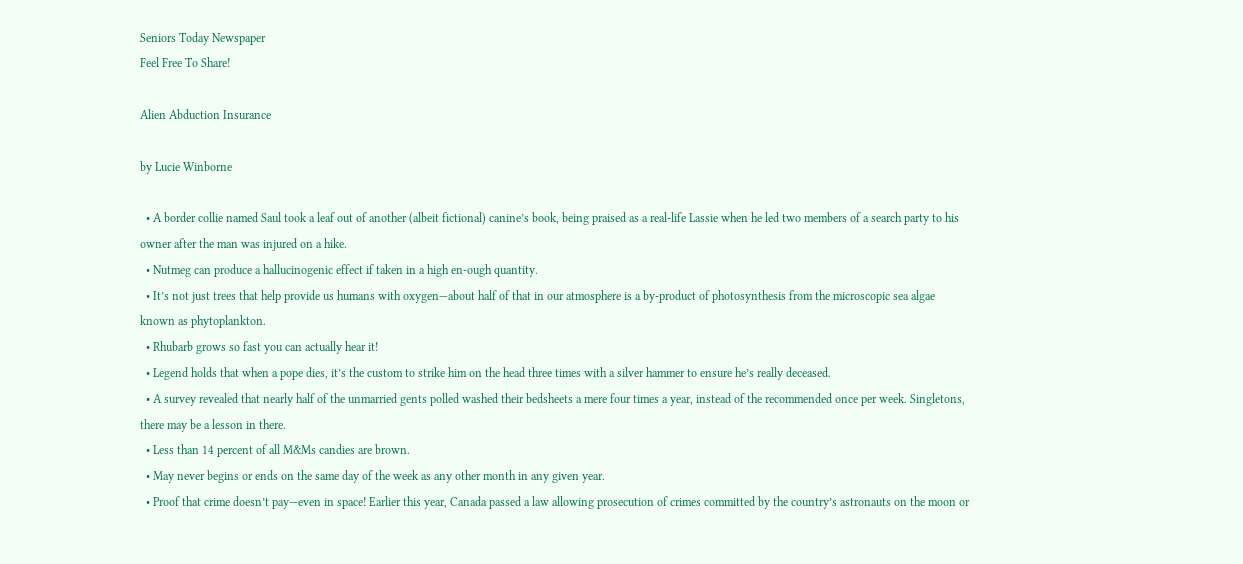Seniors Today Newspaper
Feel Free To Share!

Alien Abduction Insurance

by Lucie Winborne

  • A border collie named Saul took a leaf out of another (albeit fictional) canine’s book, being praised as a real-life Lassie when he led two members of a search party to his owner after the man was injured on a hike.
  • Nutmeg can produce a hallucinogenic effect if taken in a high en-ough quantity.
  • It’s not just trees that help provide us humans with oxygen—about half of that in our atmosphere is a by-product of photosynthesis from the microscopic sea algae known as phytoplankton.
  • Rhubarb grows so fast you can actually hear it!
  • Legend holds that when a pope dies, it’s the custom to strike him on the head three times with a silver hammer to ensure he’s really deceased.
  • A survey revealed that nearly half of the unmarried gents polled washed their bedsheets a mere four times a year, instead of the recommended once per week. Singletons, there may be a lesson in there.
  • Less than 14 percent of all M&Ms candies are brown.
  • May never begins or ends on the same day of the week as any other month in any given year.
  • Proof that crime doesn’t pay—even in space! Earlier this year, Canada passed a law allowing prosecution of crimes committed by the country’s astronauts on the moon or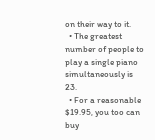on their way to it.
  • The greatest number of people to play a single piano simultaneously is 23.
  • For a reasonable $19.95, you too can buy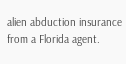alien abduction insurance from a Florida agent.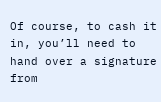Of course, to cash it in, you’ll need to hand over a signature from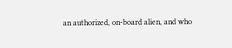an authorized, on-board alien, and who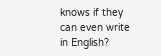knows if they can even write in English?